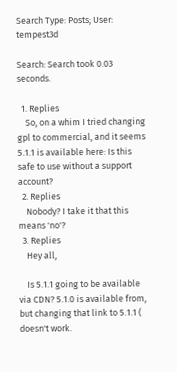Search Type: Posts; User: tempest3d

Search: Search took 0.03 seconds.

  1. Replies
    So, on a whim I tried changing gpl to commercial, and it seems 5.1.1 is available here: Is this safe to use without a support account?
  2. Replies
    Nobody? I take it that this means 'no'?
  3. Replies
    Hey all,

    Is 5.1.1 going to be available via CDN? 5.1.0 is available from, but changing that link to 5.1.1 ( doesn't work.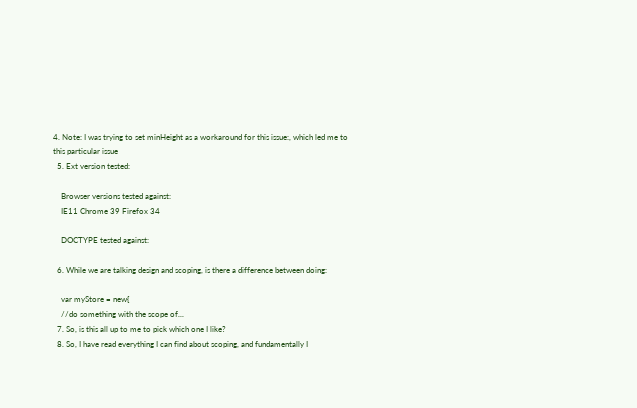4. Note: I was trying to set minHeight as a workaround for this issue:, which led me to this particular issue
  5. Ext version tested:

    Browser versions tested against:
    IE11 Chrome 39 Firefox 34

    DOCTYPE tested against:

  6. While we are talking design and scoping, is there a difference between doing:

    var myStore = new{
    //do something with the scope of...
  7. So, is this all up to me to pick which one I like?
  8. So, I have read everything I can find about scoping, and fundamentally I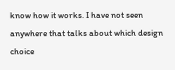know how it works. I have not seen anywhere that talks about which design choice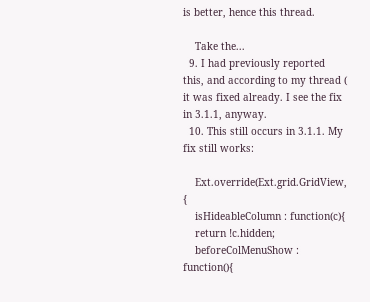is better, hence this thread.

    Take the...
  9. I had previously reported this, and according to my thread ( it was fixed already. I see the fix in 3.1.1, anyway.
  10. This still occurs in 3.1.1. My fix still works:

    Ext.override(Ext.grid.GridView, {
    isHideableColumn : function(c){
    return !c.hidden;
    beforeColMenuShow : function(){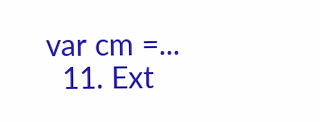var cm =...
  11. Ext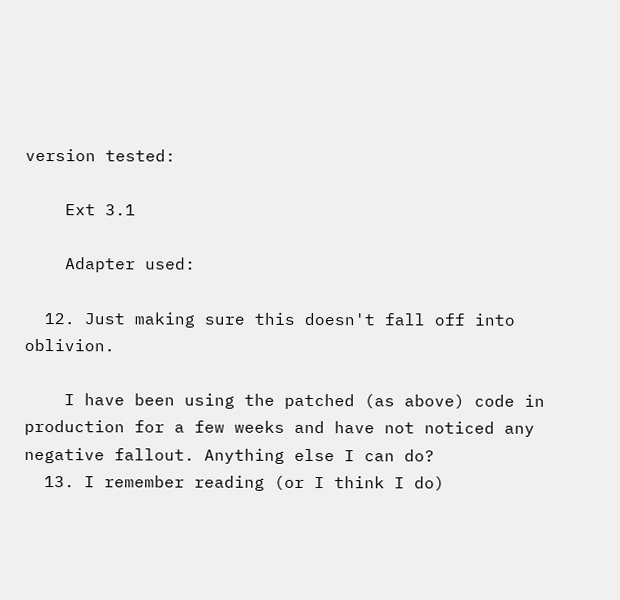version tested:

    Ext 3.1

    Adapter used:

  12. Just making sure this doesn't fall off into oblivion.

    I have been using the patched (as above) code in production for a few weeks and have not noticed any negative fallout. Anything else I can do?
  13. I remember reading (or I think I do)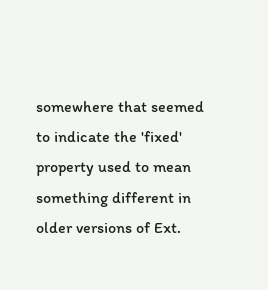somewhere that seemed to indicate the 'fixed' property used to mean something different in older versions of Ext.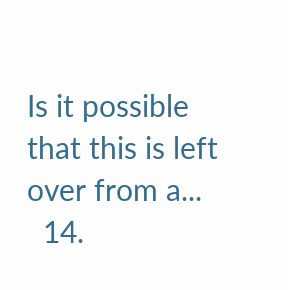Is it possible that this is left over from a...
  14.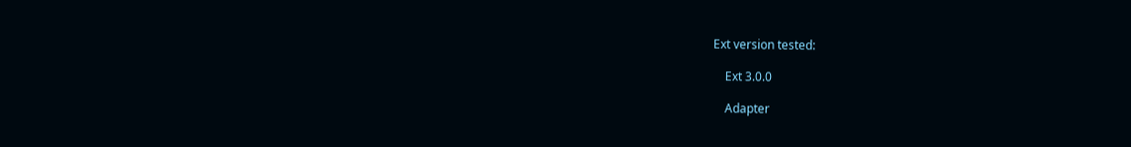Ext version tested:

    Ext 3.0.0

    Adapter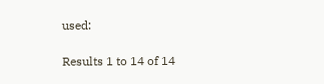used:

Results 1 to 14 of 14